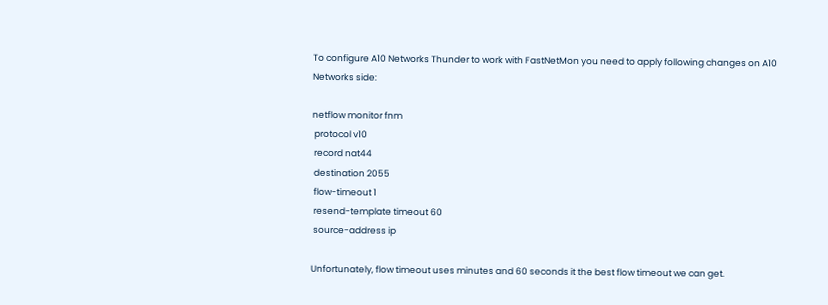To configure A10 Networks Thunder to work with FastNetMon you need to apply following changes on A10 Networks side:

netflow monitor fnm
 protocol v10
 record nat44
 destination 2055
 flow-timeout 1
 resend-template timeout 60
 source-address ip

Unfortunately, flow timeout uses minutes and 60 seconds it the best flow timeout we can get.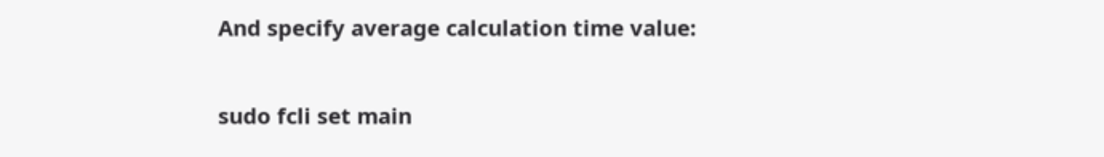And specify average calculation time value:

sudo fcli set main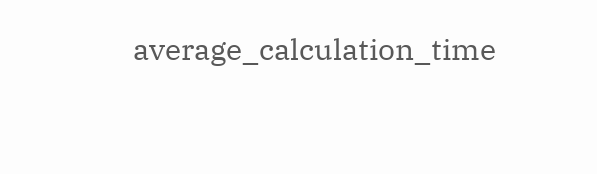average_calculation_time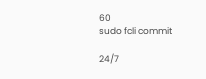60
sudo fcli commit

24/7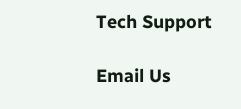Tech Support

Email Us